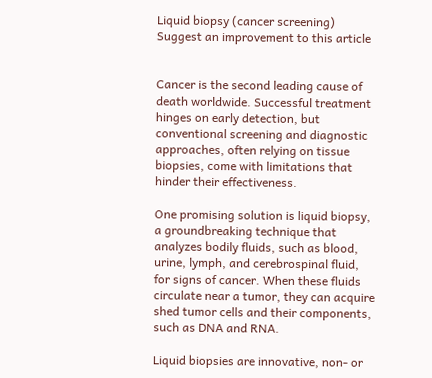Liquid biopsy (cancer screening) Suggest an improvement to this article


Cancer is the second leading cause of death worldwide. Successful treatment hinges on early detection, but conventional screening and diagnostic approaches, often relying on tissue biopsies, come with limitations that hinder their effectiveness.

One promising solution is liquid biopsy, a groundbreaking technique that analyzes bodily fluids, such as blood, urine, lymph, and cerebrospinal fluid, for signs of cancer. When these fluids circulate near a tumor, they can acquire shed tumor cells and their components, such as DNA and RNA.

Liquid biopsies are innovative, non- or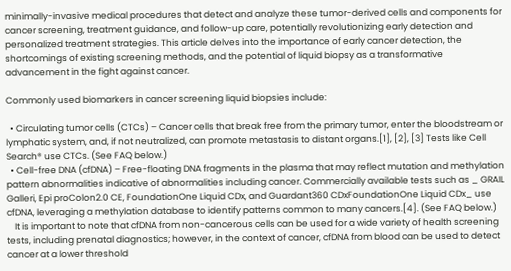minimally-invasive medical procedures that detect and analyze these tumor-derived cells and components for cancer screening, treatment guidance, and follow-up care, potentially revolutionizing early detection and personalized treatment strategies. This article delves into the importance of early cancer detection, the shortcomings of existing screening methods, and the potential of liquid biopsy as a transformative advancement in the fight against cancer.

Commonly used biomarkers in cancer screening liquid biopsies include:

  • Circulating tumor cells (CTCs) – Cancer cells that break free from the primary tumor, enter the bloodstream or lymphatic system, and, if not neutralized, can promote metastasis to distant organs.[1], [2], [3] Tests like Cell Search® use CTCs. (See FAQ below.)
  • Cell-free DNA (cfDNA) – Free-floating DNA fragments in the plasma that may reflect mutation and methylation pattern abnormalities indicative of abnormalities including cancer. Commercially available tests such as _ GRAIL Galleri, Epi proColon2.0 CE, FoundationOne Liquid CDx, and Guardant360 CDxFoundationOne Liquid CDx_ use cfDNA, leveraging a methylation database to identify patterns common to many cancers.[4]. (See FAQ below.)
    It is important to note that cfDNA from non-cancerous cells can be used for a wide variety of health screening tests, including prenatal diagnostics; however, in the context of cancer, cfDNA from blood can be used to detect cancer at a lower threshold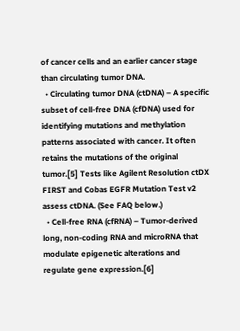of cancer cells and an earlier cancer stage than circulating tumor DNA.
  • Circulating tumor DNA (ctDNA) – A specific subset of cell-free DNA (cfDNA) used for identifying mutations and methylation patterns associated with cancer. It often retains the mutations of the original tumor.[5] Tests like Agilent Resolution ctDX FIRST and Cobas EGFR Mutation Test v2 assess ctDNA. (See FAQ below.)
  • Cell-free RNA (cfRNA) – Tumor-derived long, non-coding RNA and microRNA that modulate epigenetic alterations and regulate gene expression.[6]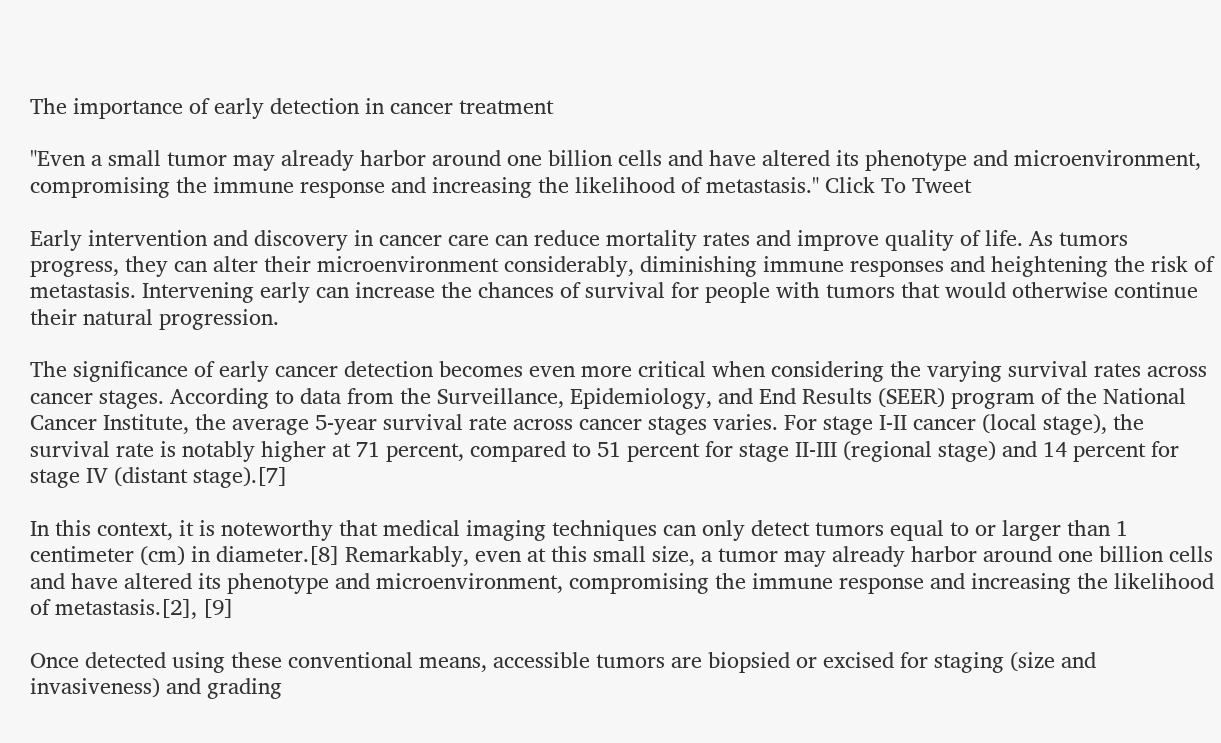The importance of early detection in cancer treatment

"Even a small tumor may already harbor around one billion cells and have altered its phenotype and microenvironment, compromising the immune response and increasing the likelihood of metastasis." Click To Tweet

Early intervention and discovery in cancer care can reduce mortality rates and improve quality of life. As tumors progress, they can alter their microenvironment considerably, diminishing immune responses and heightening the risk of metastasis. Intervening early can increase the chances of survival for people with tumors that would otherwise continue their natural progression.

The significance of early cancer detection becomes even more critical when considering the varying survival rates across cancer stages. According to data from the Surveillance, Epidemiology, and End Results (SEER) program of the National Cancer Institute, the average 5-year survival rate across cancer stages varies. For stage I-II cancer (local stage), the survival rate is notably higher at 71 percent, compared to 51 percent for stage II-III (regional stage) and 14 percent for stage IV (distant stage).[7]

In this context, it is noteworthy that medical imaging techniques can only detect tumors equal to or larger than 1 centimeter (cm) in diameter.[8] Remarkably, even at this small size, a tumor may already harbor around one billion cells and have altered its phenotype and microenvironment, compromising the immune response and increasing the likelihood of metastasis.[2], [9]

Once detected using these conventional means, accessible tumors are biopsied or excised for staging (size and invasiveness) and grading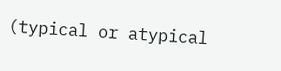(typical or atypical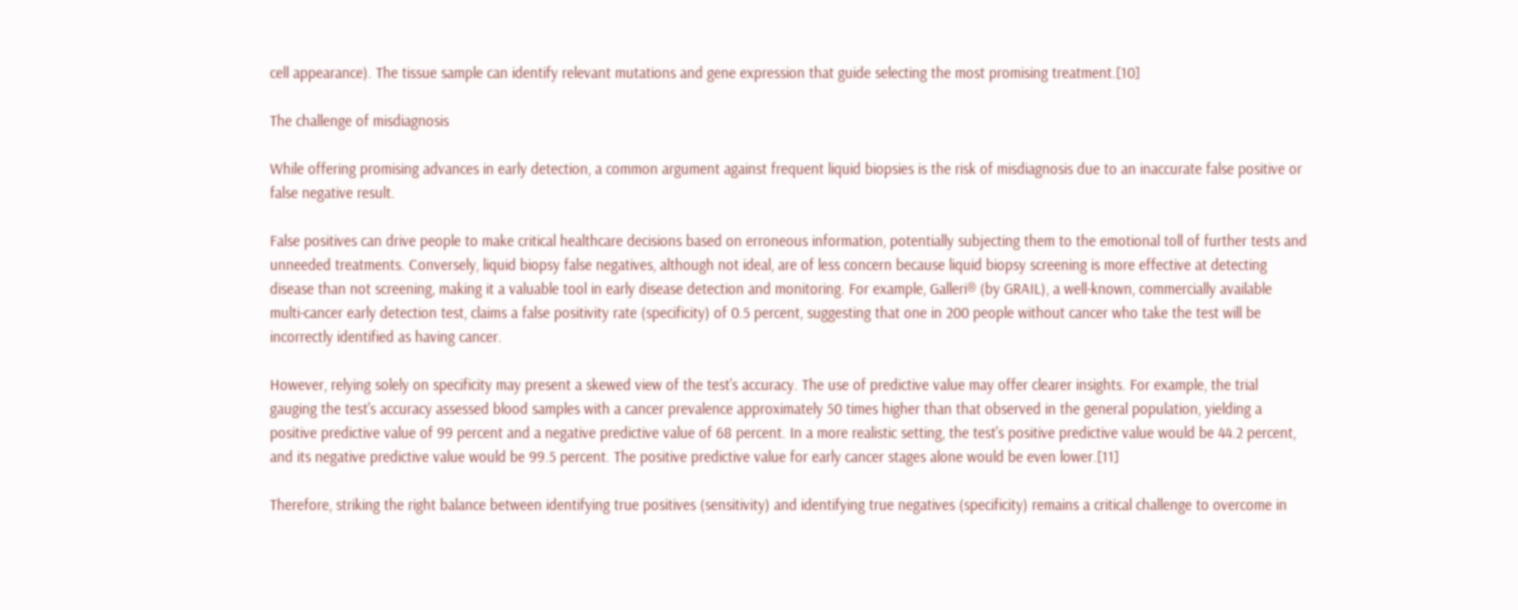cell appearance). The tissue sample can identify relevant mutations and gene expression that guide selecting the most promising treatment.[10]

The challenge of misdiagnosis

While offering promising advances in early detection, a common argument against frequent liquid biopsies is the risk of misdiagnosis due to an inaccurate false positive or false negative result.

False positives can drive people to make critical healthcare decisions based on erroneous information, potentially subjecting them to the emotional toll of further tests and unneeded treatments. Conversely, liquid biopsy false negatives, although not ideal, are of less concern because liquid biopsy screening is more effective at detecting disease than not screening, making it a valuable tool in early disease detection and monitoring. For example, Galleri® (by GRAIL), a well-known, commercially available multi-cancer early detection test, claims a false positivity rate (specificity) of 0.5 percent, suggesting that one in 200 people without cancer who take the test will be incorrectly identified as having cancer.

However, relying solely on specificity may present a skewed view of the test's accuracy. The use of predictive value may offer clearer insights. For example, the trial gauging the test's accuracy assessed blood samples with a cancer prevalence approximately 50 times higher than that observed in the general population, yielding a positive predictive value of 99 percent and a negative predictive value of 68 percent. In a more realistic setting, the test's positive predictive value would be 44.2 percent, and its negative predictive value would be 99.5 percent. The positive predictive value for early cancer stages alone would be even lower.[11]

Therefore, striking the right balance between identifying true positives (sensitivity) and identifying true negatives (specificity) remains a critical challenge to overcome in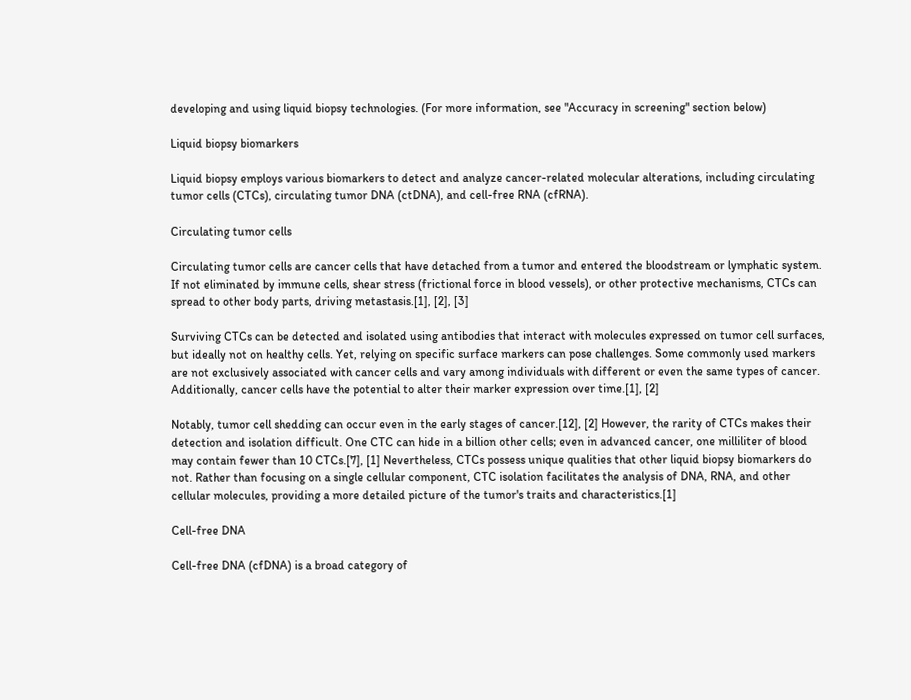developing and using liquid biopsy technologies. (For more information, see "Accuracy in screening" section below)

Liquid biopsy biomarkers

Liquid biopsy employs various biomarkers to detect and analyze cancer-related molecular alterations, including circulating tumor cells (CTCs), circulating tumor DNA (ctDNA), and cell-free RNA (cfRNA).

Circulating tumor cells

Circulating tumor cells are cancer cells that have detached from a tumor and entered the bloodstream or lymphatic system. If not eliminated by immune cells, shear stress (frictional force in blood vessels), or other protective mechanisms, CTCs can spread to other body parts, driving metastasis.[1], [2], [3]

Surviving CTCs can be detected and isolated using antibodies that interact with molecules expressed on tumor cell surfaces, but ideally not on healthy cells. Yet, relying on specific surface markers can pose challenges. Some commonly used markers are not exclusively associated with cancer cells and vary among individuals with different or even the same types of cancer. Additionally, cancer cells have the potential to alter their marker expression over time.[1], [2]

Notably, tumor cell shedding can occur even in the early stages of cancer.[12], [2] However, the rarity of CTCs makes their detection and isolation difficult. One CTC can hide in a billion other cells; even in advanced cancer, one milliliter of blood may contain fewer than 10 CTCs.[7], [1] Nevertheless, CTCs possess unique qualities that other liquid biopsy biomarkers do not. Rather than focusing on a single cellular component, CTC isolation facilitates the analysis of DNA, RNA, and other cellular molecules, providing a more detailed picture of the tumor's traits and characteristics.[1]

Cell-free DNA

Cell-free DNA (cfDNA) is a broad category of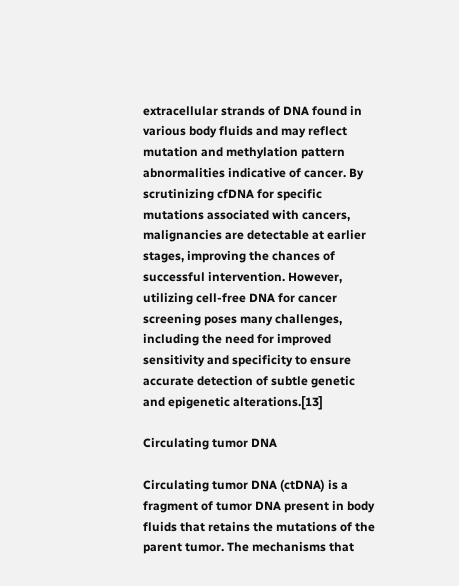extracellular strands of DNA found in various body fluids and may reflect mutation and methylation pattern abnormalities indicative of cancer. By scrutinizing cfDNA for specific mutations associated with cancers, malignancies are detectable at earlier stages, improving the chances of successful intervention. However, utilizing cell-free DNA for cancer screening poses many challenges, including the need for improved sensitivity and specificity to ensure accurate detection of subtle genetic and epigenetic alterations.[13]

Circulating tumor DNA

Circulating tumor DNA (ctDNA) is a fragment of tumor DNA present in body fluids that retains the mutations of the parent tumor. The mechanisms that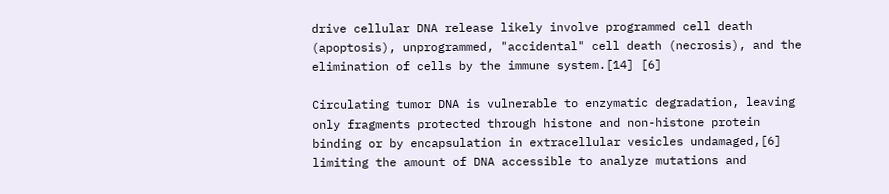drive cellular DNA release likely involve programmed cell death (apoptosis), unprogrammed, "accidental" cell death (necrosis), and the elimination of cells by the immune system.[14] [6]

Circulating tumor DNA is vulnerable to enzymatic degradation, leaving only fragments protected through histone and non-histone protein binding or by encapsulation in extracellular vesicles undamaged,[6] limiting the amount of DNA accessible to analyze mutations and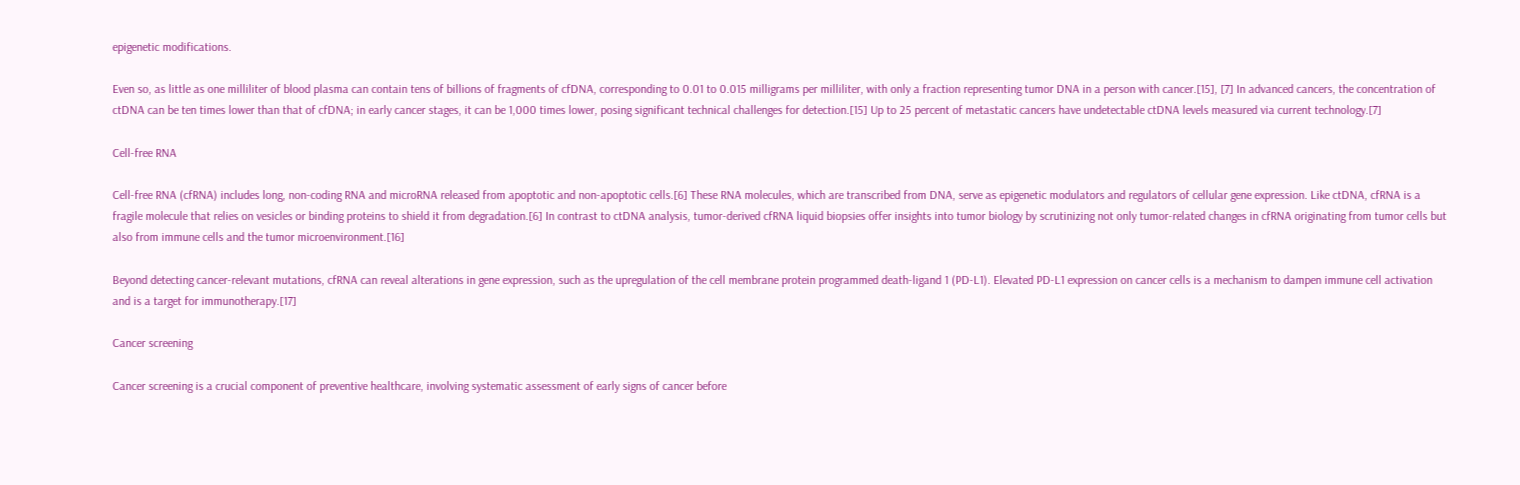epigenetic modifications.

Even so, as little as one milliliter of blood plasma can contain tens of billions of fragments of cfDNA, corresponding to 0.01 to 0.015 milligrams per milliliter, with only a fraction representing tumor DNA in a person with cancer.[15], [7] In advanced cancers, the concentration of ctDNA can be ten times lower than that of cfDNA; in early cancer stages, it can be 1,000 times lower, posing significant technical challenges for detection.[15] Up to 25 percent of metastatic cancers have undetectable ctDNA levels measured via current technology.[7]

Cell-free RNA

Cell-free RNA (cfRNA) includes long, non-coding RNA and microRNA released from apoptotic and non-apoptotic cells.[6] These RNA molecules, which are transcribed from DNA, serve as epigenetic modulators and regulators of cellular gene expression. Like ctDNA, cfRNA is a fragile molecule that relies on vesicles or binding proteins to shield it from degradation.[6] In contrast to ctDNA analysis, tumor-derived cfRNA liquid biopsies offer insights into tumor biology by scrutinizing not only tumor-related changes in cfRNA originating from tumor cells but also from immune cells and the tumor microenvironment.[16]

Beyond detecting cancer-relevant mutations, cfRNA can reveal alterations in gene expression, such as the upregulation of the cell membrane protein programmed death-ligand 1 (PD-L1). Elevated PD-L1 expression on cancer cells is a mechanism to dampen immune cell activation and is a target for immunotherapy.[17]

Cancer screening

Cancer screening is a crucial component of preventive healthcare, involving systematic assessment of early signs of cancer before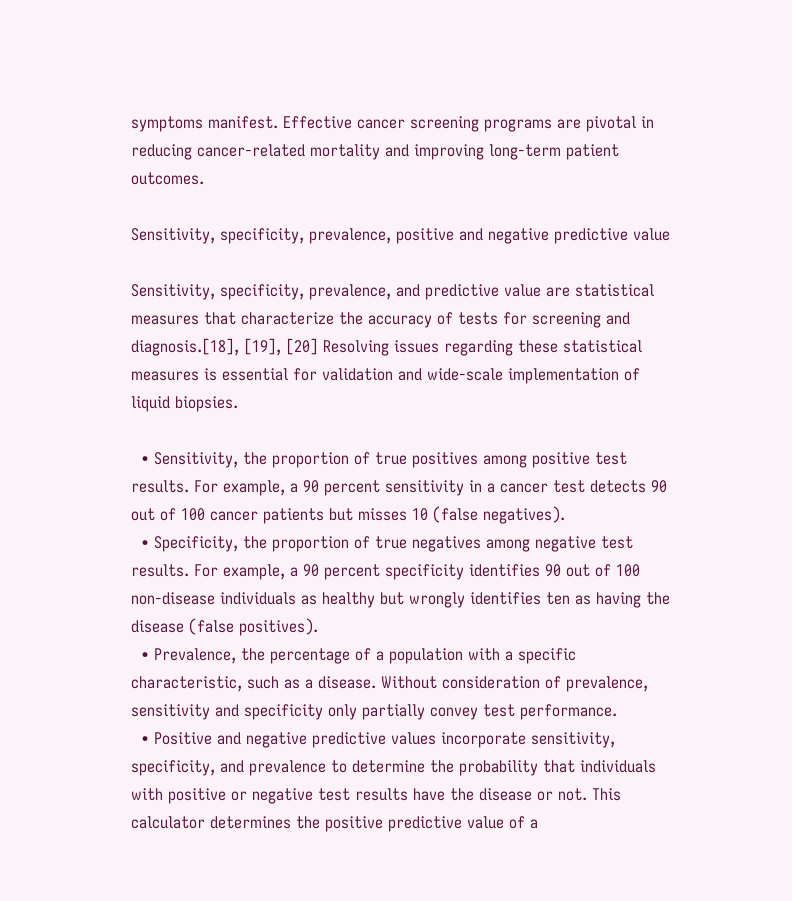symptoms manifest. Effective cancer screening programs are pivotal in reducing cancer-related mortality and improving long-term patient outcomes.

Sensitivity, specificity, prevalence, positive and negative predictive value

Sensitivity, specificity, prevalence, and predictive value are statistical measures that characterize the accuracy of tests for screening and diagnosis.[18], [19], [20] Resolving issues regarding these statistical measures is essential for validation and wide-scale implementation of liquid biopsies.

  • Sensitivity, the proportion of true positives among positive test results. For example, a 90 percent sensitivity in a cancer test detects 90 out of 100 cancer patients but misses 10 (false negatives).
  • Specificity, the proportion of true negatives among negative test results. For example, a 90 percent specificity identifies 90 out of 100 non-disease individuals as healthy but wrongly identifies ten as having the disease (false positives).
  • Prevalence, the percentage of a population with a specific characteristic, such as a disease. Without consideration of prevalence, sensitivity and specificity only partially convey test performance.
  • Positive and negative predictive values incorporate sensitivity, specificity, and prevalence to determine the probability that individuals with positive or negative test results have the disease or not. This calculator determines the positive predictive value of a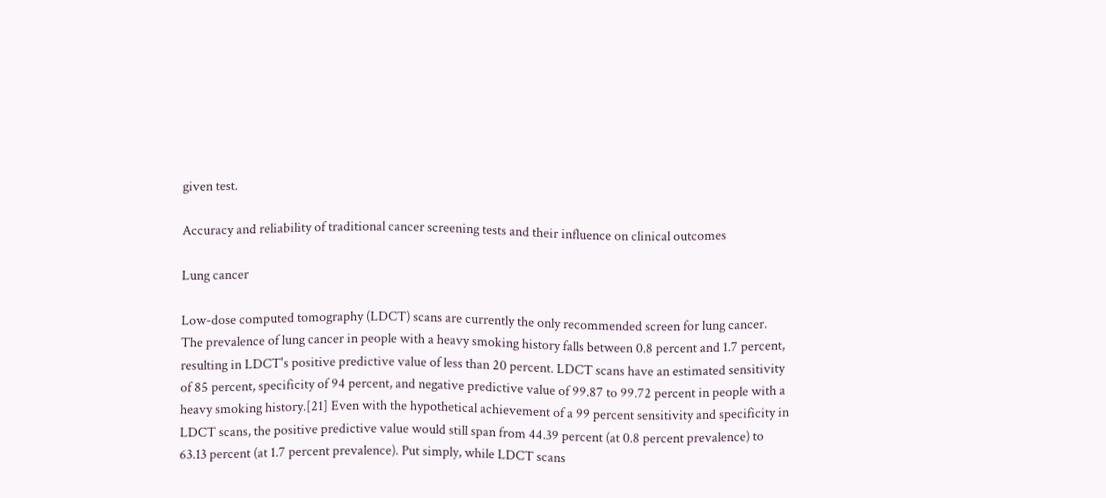given test.

Accuracy and reliability of traditional cancer screening tests and their influence on clinical outcomes

Lung cancer

Low-dose computed tomography (LDCT) scans are currently the only recommended screen for lung cancer. The prevalence of lung cancer in people with a heavy smoking history falls between 0.8 percent and 1.7 percent, resulting in LDCT's positive predictive value of less than 20 percent. LDCT scans have an estimated sensitivity of 85 percent, specificity of 94 percent, and negative predictive value of 99.87 to 99.72 percent in people with a heavy smoking history.[21] Even with the hypothetical achievement of a 99 percent sensitivity and specificity in LDCT scans, the positive predictive value would still span from 44.39 percent (at 0.8 percent prevalence) to 63.13 percent (at 1.7 percent prevalence). Put simply, while LDCT scans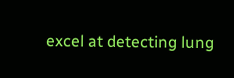excel at detecting lung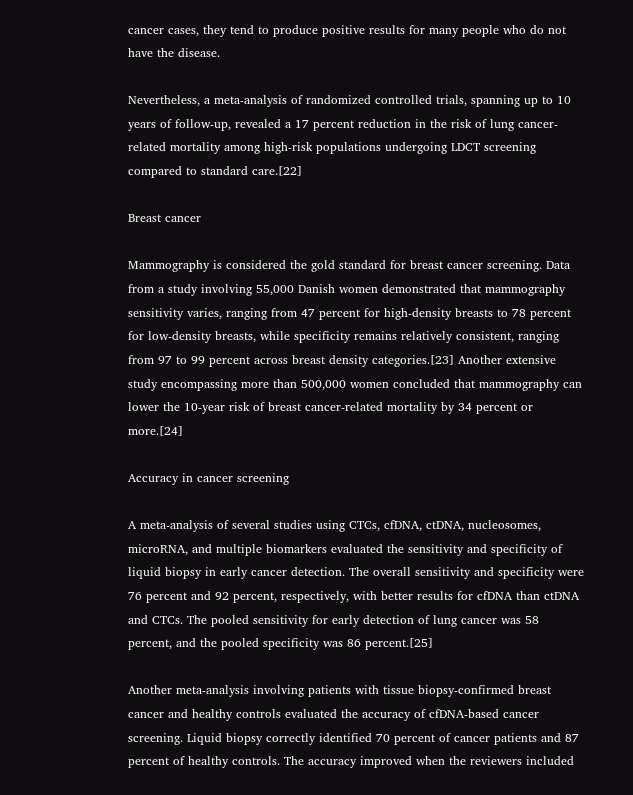cancer cases, they tend to produce positive results for many people who do not have the disease.

Nevertheless, a meta-analysis of randomized controlled trials, spanning up to 10 years of follow-up, revealed a 17 percent reduction in the risk of lung cancer-related mortality among high-risk populations undergoing LDCT screening compared to standard care.[22]

Breast cancer

Mammography is considered the gold standard for breast cancer screening. Data from a study involving 55,000 Danish women demonstrated that mammography sensitivity varies, ranging from 47 percent for high-density breasts to 78 percent for low-density breasts, while specificity remains relatively consistent, ranging from 97 to 99 percent across breast density categories.[23] Another extensive study encompassing more than 500,000 women concluded that mammography can lower the 10-year risk of breast cancer-related mortality by 34 percent or more.[24]

Accuracy in cancer screening

A meta-analysis of several studies using CTCs, cfDNA, ctDNA, nucleosomes, microRNA, and multiple biomarkers evaluated the sensitivity and specificity of liquid biopsy in early cancer detection. The overall sensitivity and specificity were 76 percent and 92 percent, respectively, with better results for cfDNA than ctDNA and CTCs. The pooled sensitivity for early detection of lung cancer was 58 percent, and the pooled specificity was 86 percent.[25]

Another meta-analysis involving patients with tissue biopsy-confirmed breast cancer and healthy controls evaluated the accuracy of cfDNA-based cancer screening. Liquid biopsy correctly identified 70 percent of cancer patients and 87 percent of healthy controls. The accuracy improved when the reviewers included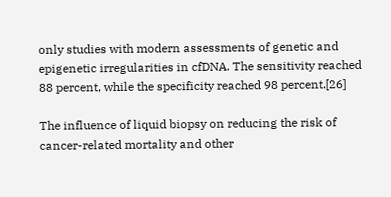only studies with modern assessments of genetic and epigenetic irregularities in cfDNA. The sensitivity reached 88 percent, while the specificity reached 98 percent.[26]

The influence of liquid biopsy on reducing the risk of cancer-related mortality and other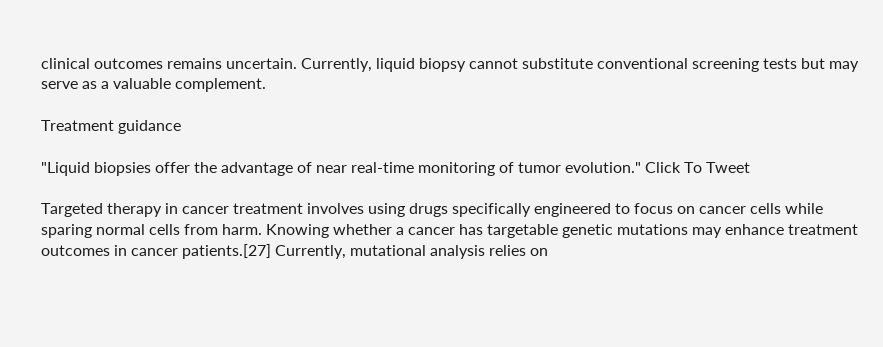clinical outcomes remains uncertain. Currently, liquid biopsy cannot substitute conventional screening tests but may serve as a valuable complement.

Treatment guidance

"Liquid biopsies offer the advantage of near real-time monitoring of tumor evolution." Click To Tweet

Targeted therapy in cancer treatment involves using drugs specifically engineered to focus on cancer cells while sparing normal cells from harm. Knowing whether a cancer has targetable genetic mutations may enhance treatment outcomes in cancer patients.[27] Currently, mutational analysis relies on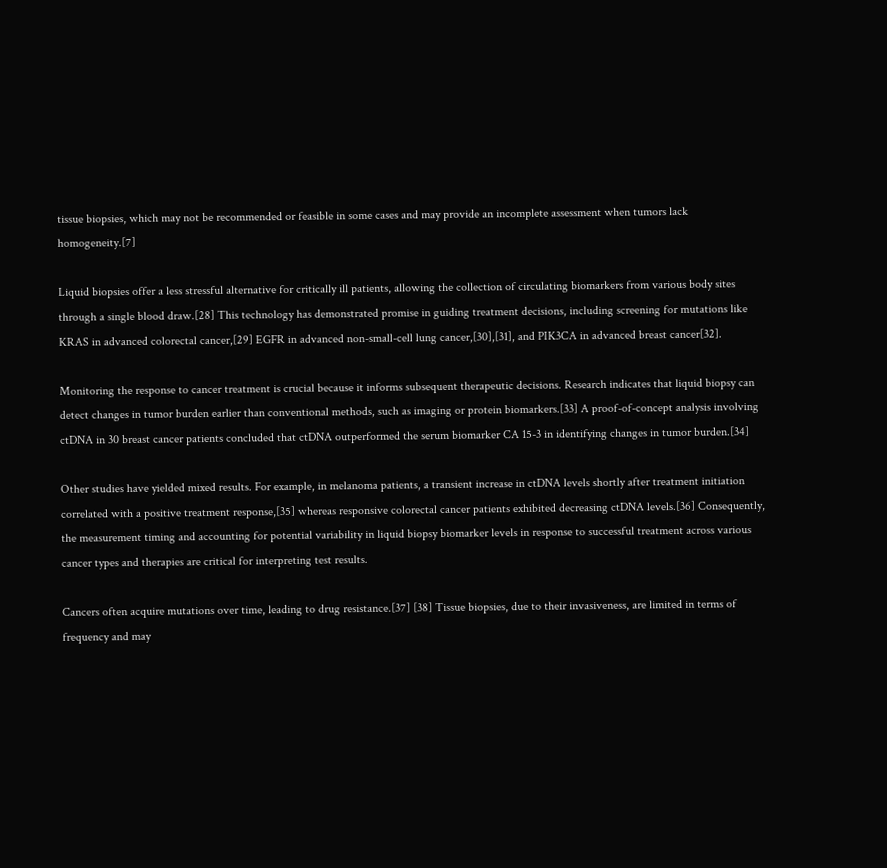tissue biopsies, which may not be recommended or feasible in some cases and may provide an incomplete assessment when tumors lack homogeneity.[7]

Liquid biopsies offer a less stressful alternative for critically ill patients, allowing the collection of circulating biomarkers from various body sites through a single blood draw.[28] This technology has demonstrated promise in guiding treatment decisions, including screening for mutations like KRAS in advanced colorectal cancer,[29] EGFR in advanced non-small-cell lung cancer,[30],[31], and PIK3CA in advanced breast cancer[32].

Monitoring the response to cancer treatment is crucial because it informs subsequent therapeutic decisions. Research indicates that liquid biopsy can detect changes in tumor burden earlier than conventional methods, such as imaging or protein biomarkers.[33] A proof-of-concept analysis involving ctDNA in 30 breast cancer patients concluded that ctDNA outperformed the serum biomarker CA 15-3 in identifying changes in tumor burden.[34]

Other studies have yielded mixed results. For example, in melanoma patients, a transient increase in ctDNA levels shortly after treatment initiation correlated with a positive treatment response,[35] whereas responsive colorectal cancer patients exhibited decreasing ctDNA levels.[36] Consequently, the measurement timing and accounting for potential variability in liquid biopsy biomarker levels in response to successful treatment across various cancer types and therapies are critical for interpreting test results.

Cancers often acquire mutations over time, leading to drug resistance.[37] [38] Tissue biopsies, due to their invasiveness, are limited in terms of frequency and may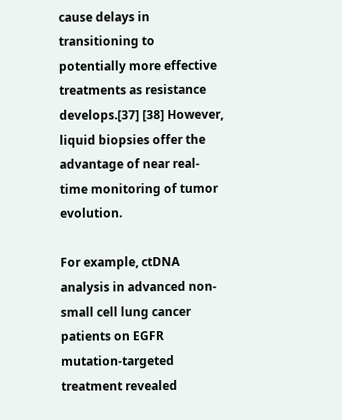cause delays in transitioning to potentially more effective treatments as resistance develops.[37] [38] However, liquid biopsies offer the advantage of near real-time monitoring of tumor evolution.

For example, ctDNA analysis in advanced non-small cell lung cancer patients on EGFR mutation-targeted treatment revealed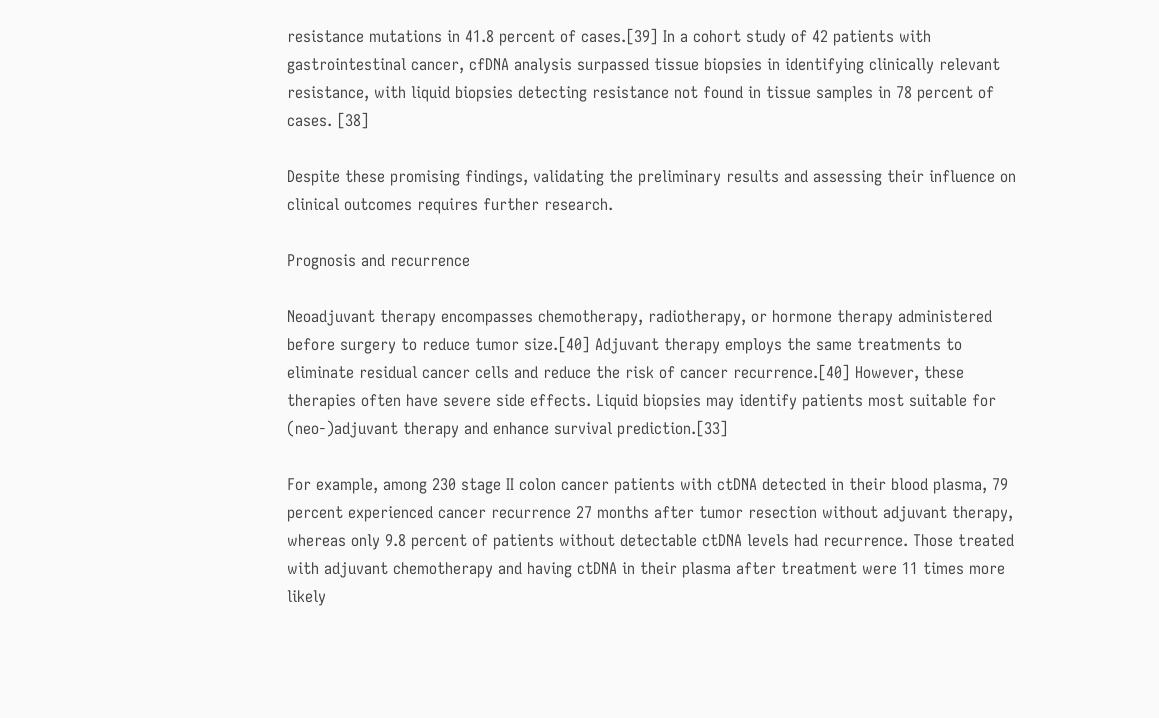resistance mutations in 41.8 percent of cases.[39] In a cohort study of 42 patients with gastrointestinal cancer, cfDNA analysis surpassed tissue biopsies in identifying clinically relevant resistance, with liquid biopsies detecting resistance not found in tissue samples in 78 percent of cases. [38]

Despite these promising findings, validating the preliminary results and assessing their influence on clinical outcomes requires further research.

Prognosis and recurrence

Neoadjuvant therapy encompasses chemotherapy, radiotherapy, or hormone therapy administered before surgery to reduce tumor size.[40] Adjuvant therapy employs the same treatments to eliminate residual cancer cells and reduce the risk of cancer recurrence.[40] However, these therapies often have severe side effects. Liquid biopsies may identify patients most suitable for (neo-)adjuvant therapy and enhance survival prediction.[33]

For example, among 230 stage II colon cancer patients with ctDNA detected in their blood plasma, 79 percent experienced cancer recurrence 27 months after tumor resection without adjuvant therapy, whereas only 9.8 percent of patients without detectable ctDNA levels had recurrence. Those treated with adjuvant chemotherapy and having ctDNA in their plasma after treatment were 11 times more likely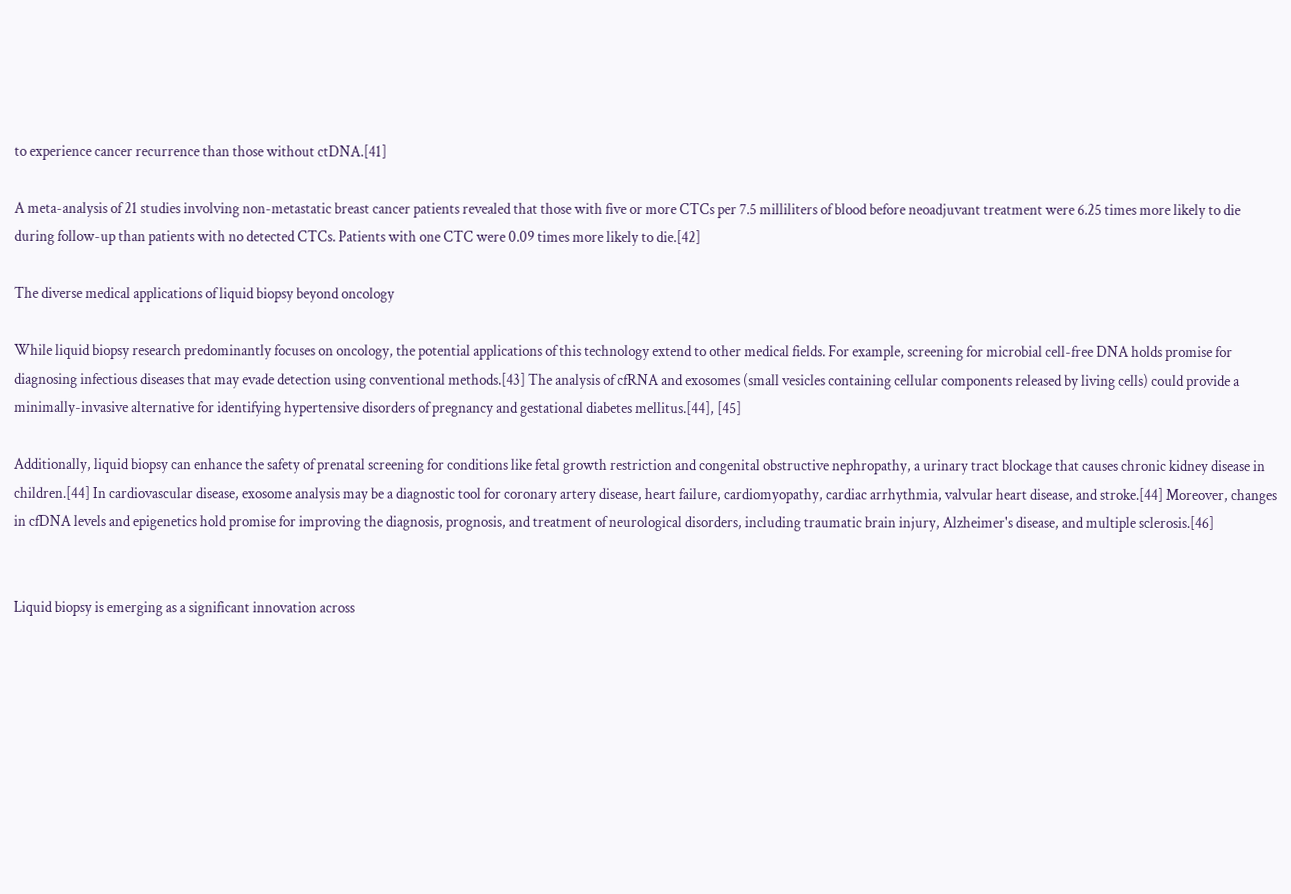to experience cancer recurrence than those without ctDNA.[41]

A meta-analysis of 21 studies involving non-metastatic breast cancer patients revealed that those with five or more CTCs per 7.5 milliliters of blood before neoadjuvant treatment were 6.25 times more likely to die during follow-up than patients with no detected CTCs. Patients with one CTC were 0.09 times more likely to die.[42]

The diverse medical applications of liquid biopsy beyond oncology

While liquid biopsy research predominantly focuses on oncology, the potential applications of this technology extend to other medical fields. For example, screening for microbial cell-free DNA holds promise for diagnosing infectious diseases that may evade detection using conventional methods.[43] The analysis of cfRNA and exosomes (small vesicles containing cellular components released by living cells) could provide a minimally-invasive alternative for identifying hypertensive disorders of pregnancy and gestational diabetes mellitus.[44], [45]

Additionally, liquid biopsy can enhance the safety of prenatal screening for conditions like fetal growth restriction and congenital obstructive nephropathy, a urinary tract blockage that causes chronic kidney disease in children.[44] In cardiovascular disease, exosome analysis may be a diagnostic tool for coronary artery disease, heart failure, cardiomyopathy, cardiac arrhythmia, valvular heart disease, and stroke.[44] Moreover, changes in cfDNA levels and epigenetics hold promise for improving the diagnosis, prognosis, and treatment of neurological disorders, including traumatic brain injury, Alzheimer's disease, and multiple sclerosis.[46]


Liquid biopsy is emerging as a significant innovation across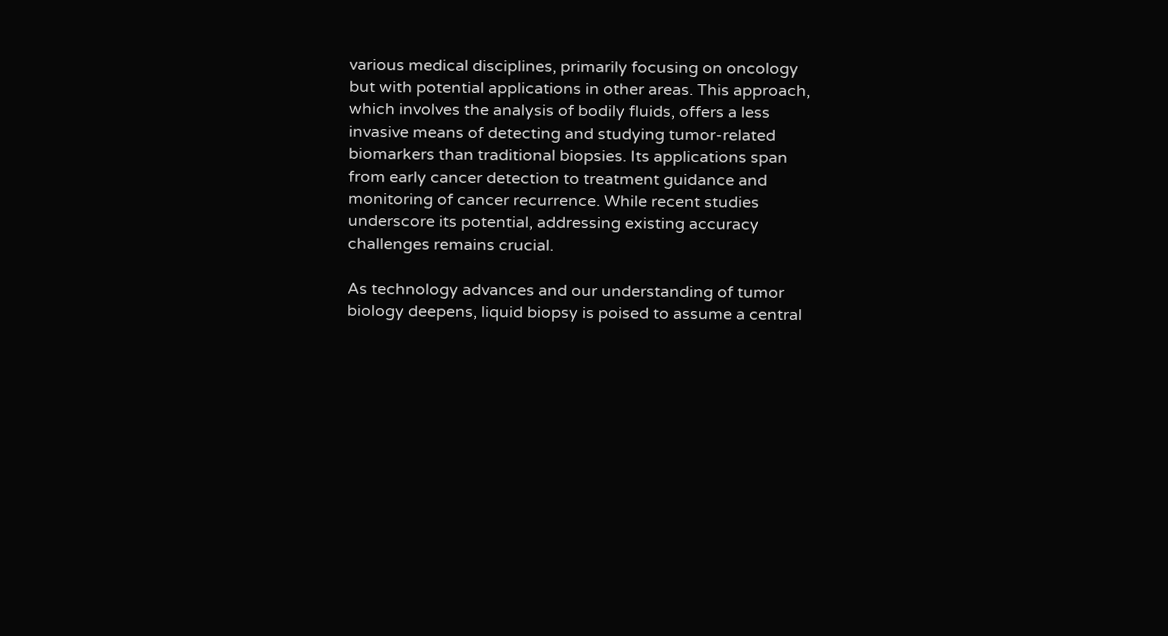various medical disciplines, primarily focusing on oncology but with potential applications in other areas. This approach, which involves the analysis of bodily fluids, offers a less invasive means of detecting and studying tumor-related biomarkers than traditional biopsies. Its applications span from early cancer detection to treatment guidance and monitoring of cancer recurrence. While recent studies underscore its potential, addressing existing accuracy challenges remains crucial.

As technology advances and our understanding of tumor biology deepens, liquid biopsy is poised to assume a central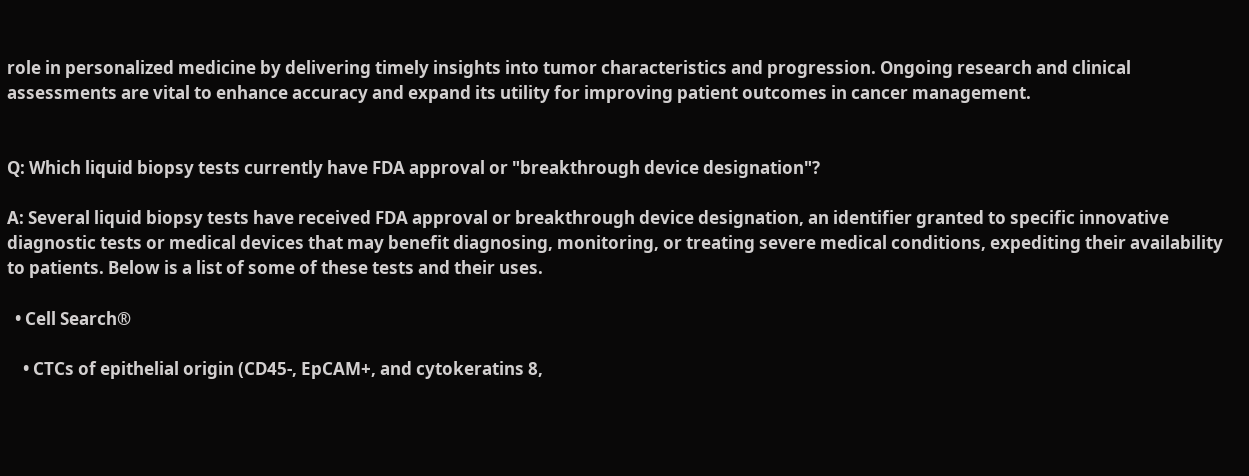role in personalized medicine by delivering timely insights into tumor characteristics and progression. Ongoing research and clinical assessments are vital to enhance accuracy and expand its utility for improving patient outcomes in cancer management.


Q: Which liquid biopsy tests currently have FDA approval or "breakthrough device designation"?

A: Several liquid biopsy tests have received FDA approval or breakthrough device designation, an identifier granted to specific innovative diagnostic tests or medical devices that may benefit diagnosing, monitoring, or treating severe medical conditions, expediting their availability to patients. Below is a list of some of these tests and their uses.

  • Cell Search®

    • CTCs of epithelial origin (CD45-, EpCAM+, and cytokeratins 8,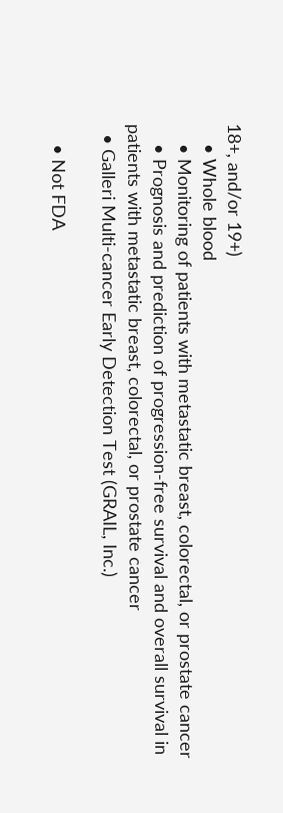18+, and/or 19+)
    • Whole blood
    • Monitoring of patients with metastatic breast, colorectal, or prostate cancer
    • Prognosis and prediction of progression-free survival and overall survival in patients with metastatic breast, colorectal, or prostate cancer
  • Galleri Multi-cancer Early Detection Test (GRAIL, Inc.)

    • Not FDA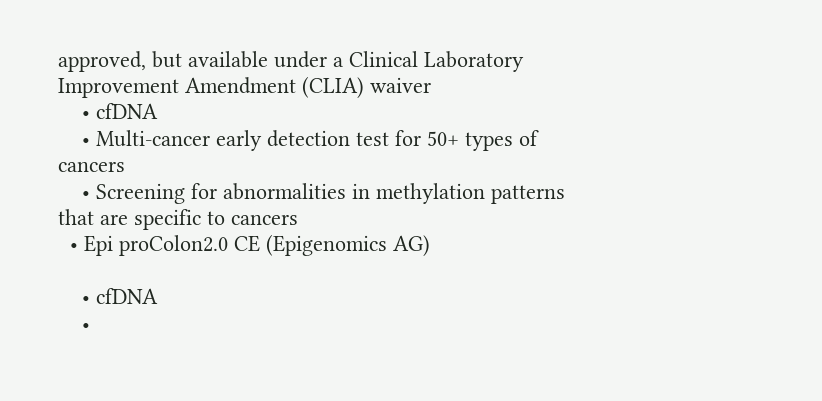approved, but available under a Clinical Laboratory Improvement Amendment (CLIA) waiver
    • cfDNA
    • Multi-cancer early detection test for 50+ types of cancers
    • Screening for abnormalities in methylation patterns that are specific to cancers
  • Epi proColon2.0 CE (Epigenomics AG)

    • cfDNA
    •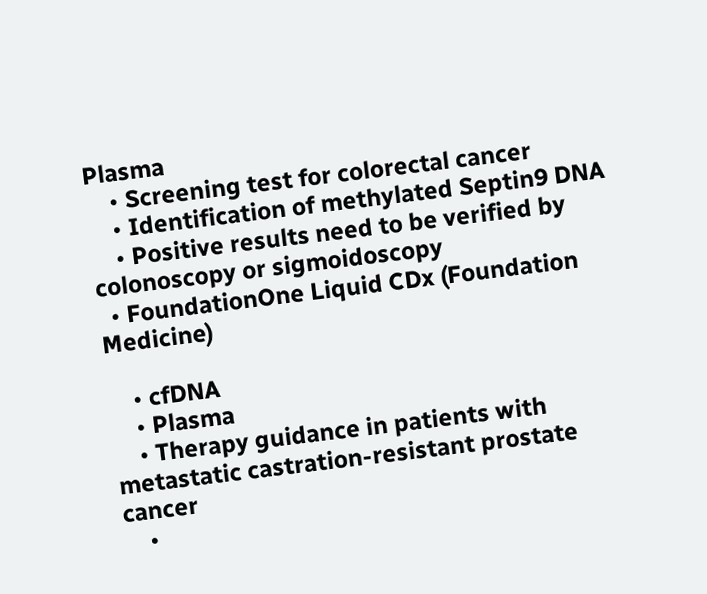Plasma
    • Screening test for colorectal cancer
    • Identification of methylated Septin9 DNA
    • Positive results need to be verified by colonoscopy or sigmoidoscopy
  • FoundationOne Liquid CDx (Foundation Medicine)

    • cfDNA
    • Plasma
    • Therapy guidance in patients with metastatic castration-resistant prostate cancer
    •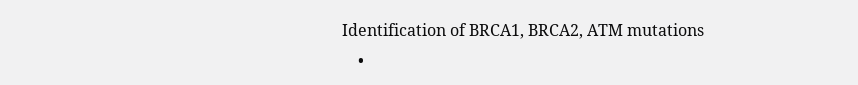Identification of BRCA1, BRCA2, ATM mutations
    •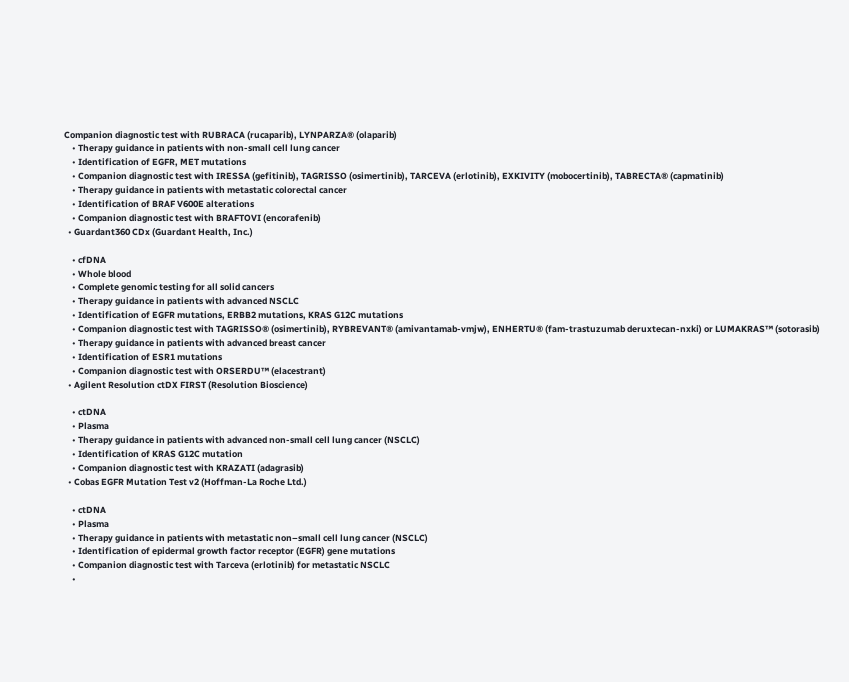Companion diagnostic test with RUBRACA (rucaparib), LYNPARZA® (olaparib)
    • Therapy guidance in patients with non-small cell lung cancer
    • Identification of EGFR, MET mutations
    • Companion diagnostic test with IRESSA (gefitinib), TAGRISSO (osimertinib), TARCEVA (erlotinib), EXKIVITY (mobocertinib), TABRECTA® (capmatinib)
    • Therapy guidance in patients with metastatic colorectal cancer
    • Identification of BRAF V600E alterations
    • Companion diagnostic test with BRAFTOVI (encorafenib)
  • Guardant360 CDx (Guardant Health, Inc.)

    • cfDNA
    • Whole blood
    • Complete genomic testing for all solid cancers
    • Therapy guidance in patients with advanced NSCLC
    • Identification of EGFR mutations, ERBB2 mutations, KRAS G12C mutations
    • Companion diagnostic test with TAGRISSO® (osimertinib), RYBREVANT® (amivantamab-vmjw), ENHERTU® (fam-trastuzumab deruxtecan-nxki) or LUMAKRAS™ (sotorasib)
    • Therapy guidance in patients with advanced breast cancer
    • Identification of ESR1 mutations
    • Companion diagnostic test with ORSERDU™ (elacestrant)
  • Agilent Resolution ctDX FIRST (Resolution Bioscience)

    • ctDNA
    • Plasma
    • Therapy guidance in patients with advanced non-small cell lung cancer (NSCLC)
    • Identification of KRAS G12C mutation
    • Companion diagnostic test with KRAZATI (adagrasib)
  • Cobas EGFR Mutation Test v2 (Hoffman-La Roche Ltd.)

    • ctDNA
    • Plasma
    • Therapy guidance in patients with metastatic non–small cell lung cancer (NSCLC)
    • Identification of epidermal growth factor receptor (EGFR) gene mutations
    • Companion diagnostic test with Tarceva (erlotinib) for metastatic NSCLC
    •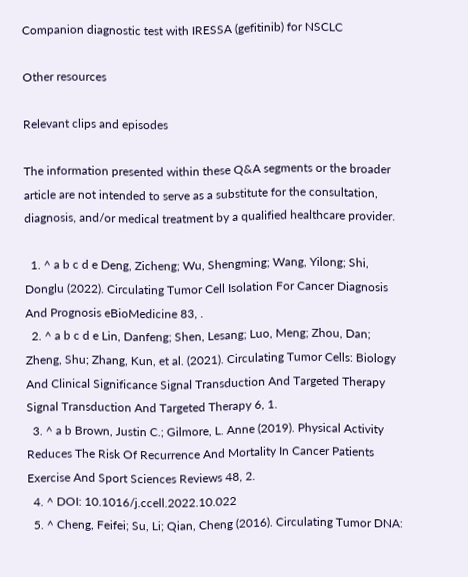Companion diagnostic test with IRESSA (gefitinib) for NSCLC

Other resources

Relevant clips and episodes

The information presented within these Q&A segments or the broader article are not intended to serve as a substitute for the consultation, diagnosis, and/or medical treatment by a qualified healthcare provider.

  1. ^ a b c d e Deng, Zicheng; Wu, Shengming; Wang, Yilong; Shi, Donglu (2022). Circulating Tumor Cell Isolation For Cancer Diagnosis And Prognosis eBioMedicine 83, .
  2. ^ a b c d e Lin, Danfeng; Shen, Lesang; Luo, Meng; Zhou, Dan; Zheng, Shu; Zhang, Kun, et al. (2021). Circulating Tumor Cells: Biology And Clinical Significance Signal Transduction And Targeted Therapy Signal Transduction And Targeted Therapy 6, 1.
  3. ^ a b Brown, Justin C.; Gilmore, L. Anne (2019). Physical Activity Reduces The Risk Of Recurrence And Mortality In Cancer Patients Exercise And Sport Sciences Reviews 48, 2.
  4. ^ DOI: 10.1016/j.ccell.2022.10.022
  5. ^ Cheng, Feifei; Su, Li; Qian, Cheng (2016). Circulating Tumor DNA: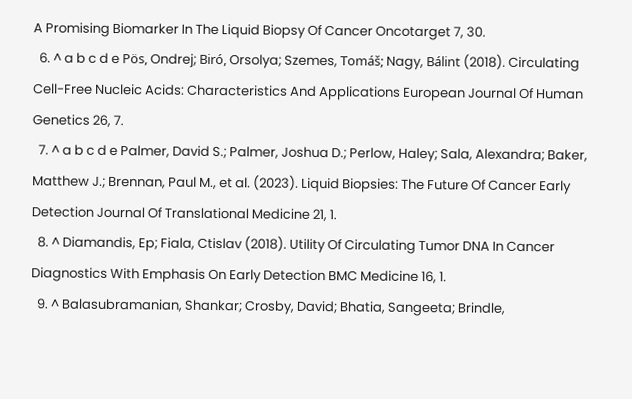A Promising Biomarker In The Liquid Biopsy Of Cancer Oncotarget 7, 30.
  6. ^ a b c d e Pös, Ondrej; Biró, Orsolya; Szemes, Tomáš; Nagy, Bálint (2018). Circulating Cell-Free Nucleic Acids: Characteristics And Applications European Journal Of Human Genetics 26, 7.
  7. ^ a b c d e Palmer, David S.; Palmer, Joshua D.; Perlow, Haley; Sala, Alexandra; Baker, Matthew J.; Brennan, Paul M., et al. (2023). Liquid Biopsies: The Future Of Cancer Early Detection Journal Of Translational Medicine 21, 1.
  8. ^ Diamandis, Ep; Fiala, Ctislav (2018). Utility Of Circulating Tumor DNA In Cancer Diagnostics With Emphasis On Early Detection BMC Medicine 16, 1.
  9. ^ Balasubramanian, Shankar; Crosby, David; Bhatia, Sangeeta; Brindle,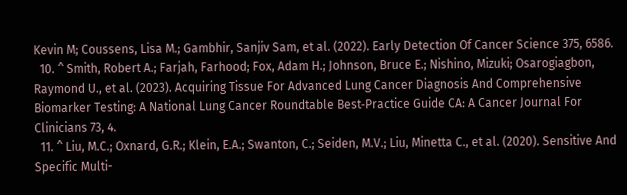Kevin M; Coussens, Lisa M.; Gambhir, Sanjiv Sam, et al. (2022). Early Detection Of Cancer Science 375, 6586.
  10. ^ Smith, Robert A.; Farjah, Farhood; Fox, Adam H.; Johnson, Bruce E.; Nishino, Mizuki; Osarogiagbon, Raymond U., et al. (2023). Acquiring Tissue For Advanced Lung Cancer Diagnosis And Comprehensive Biomarker Testing: A National Lung Cancer Roundtable Best‐Practice Guide CA: A Cancer Journal For Clinicians 73, 4.
  11. ^ Liu, M.C.; Oxnard, G.R.; Klein, E.A.; Swanton, C.; Seiden, M.V.; Liu, Minetta C., et al. (2020). Sensitive And Specific Multi-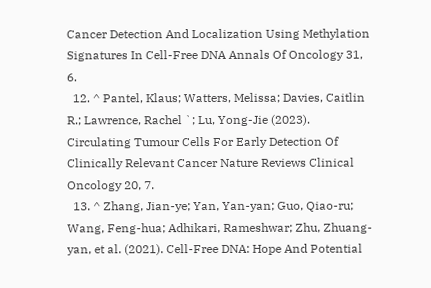Cancer Detection And Localization Using Methylation Signatures In Cell-Free DNA Annals Of Oncology 31, 6.
  12. ^ Pantel, Klaus; Watters, Melissa; Davies, Caitlin R.; Lawrence, Rachel `; Lu, Yong-Jie (2023). Circulating Tumour Cells For Early Detection Of Clinically Relevant Cancer Nature Reviews Clinical Oncology 20, 7.
  13. ^ Zhang, Jian-ye; Yan, Yan-yan; Guo, Qiao-ru; Wang, Feng-hua; Adhikari, Rameshwar; Zhu, Zhuang-yan, et al. (2021). Cell-Free DNA: Hope And Potential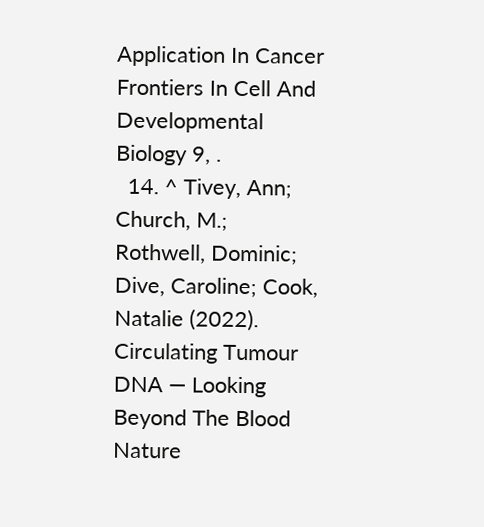Application In Cancer Frontiers In Cell And Developmental Biology 9, .
  14. ^ Tivey, Ann; Church, M.; Rothwell, Dominic; Dive, Caroline; Cook, Natalie (2022). Circulating Tumour DNA — Looking Beyond The Blood Nature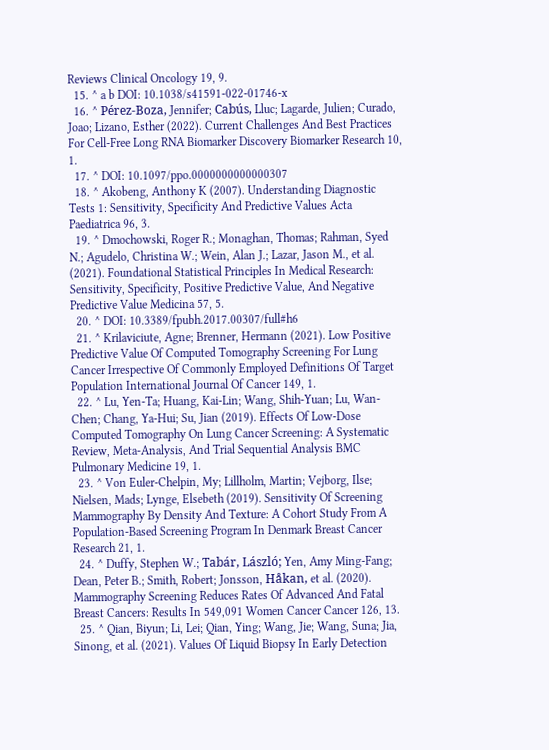Reviews Clinical Oncology 19, 9.
  15. ^ a b DOI: 10.1038/s41591-022-01746-x
  16. ^ Pérez-Boza, Jennifer; Cabús, Lluc; Lagarde, Julien; Curado, Joao; Lizano, Esther (2022). Current Challenges And Best Practices For Cell-Free Long RNA Biomarker Discovery Biomarker Research 10, 1.
  17. ^ DOI: 10.1097/ppo.0000000000000307
  18. ^ Akobeng, Anthony K (2007). Understanding Diagnostic Tests 1: Sensitivity, Specificity And Predictive Values Acta Paediatrica 96, 3.
  19. ^ Dmochowski, Roger R.; Monaghan, Thomas; Rahman, Syed N.; Agudelo, Christina W.; Wein, Alan J.; Lazar, Jason M., et al. (2021). Foundational Statistical Principles In Medical Research: Sensitivity, Specificity, Positive Predictive Value, And Negative Predictive Value Medicina 57, 5.
  20. ^ DOI: 10.3389/fpubh.2017.00307/full#h6
  21. ^ Krilaviciute, Agne; Brenner, Hermann (2021). Low Positive Predictive Value Of Computed Tomography Screening For Lung Cancer Irrespective Of Commonly Employed Definitions Of Target Population International Journal Of Cancer 149, 1.
  22. ^ Lu, Yen-Ta; Huang, Kai-Lin; Wang, Shih-Yuan; Lu, Wan-Chen; Chang, Ya-Hui; Su, Jian (2019). Effects Of Low-Dose Computed Tomography On Lung Cancer Screening: A Systematic Review, Meta-Analysis, And Trial Sequential Analysis BMC Pulmonary Medicine 19, 1.
  23. ^ Von Euler-Chelpin, My; Lillholm, Martin; Vejborg, Ilse; Nielsen, Mads; Lynge, Elsebeth (2019). Sensitivity Of Screening Mammography By Density And Texture: A Cohort Study From A Population-Based Screening Program In Denmark Breast Cancer Research 21, 1.
  24. ^ Duffy, Stephen W.; Tabár, László; Yen, Amy Ming-Fang; Dean, Peter B.; Smith, Robert; Jonsson, Håkan, et al. (2020). Mammography Screening Reduces Rates Of Advanced And Fatal Breast Cancers: Results In 549,091 Women Cancer Cancer 126, 13.
  25. ^ Qian, Biyun; Li, Lei; Qian, Ying; Wang, Jie; Wang, Suna; Jia, Sinong, et al. (2021). Values Of Liquid Biopsy In Early Detection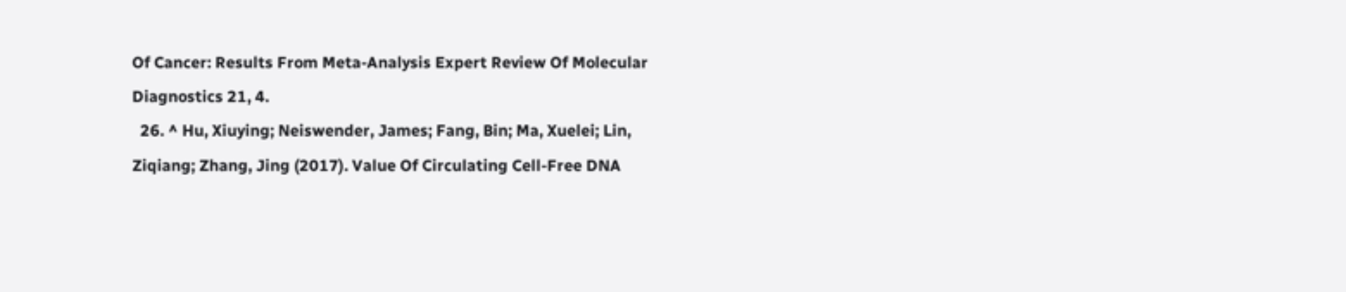Of Cancer: Results From Meta-Analysis Expert Review Of Molecular Diagnostics 21, 4.
  26. ^ Hu, Xiuying; Neiswender, James; Fang, Bin; Ma, Xuelei; Lin, Ziqiang; Zhang, Jing (2017). Value Of Circulating Cell-Free DNA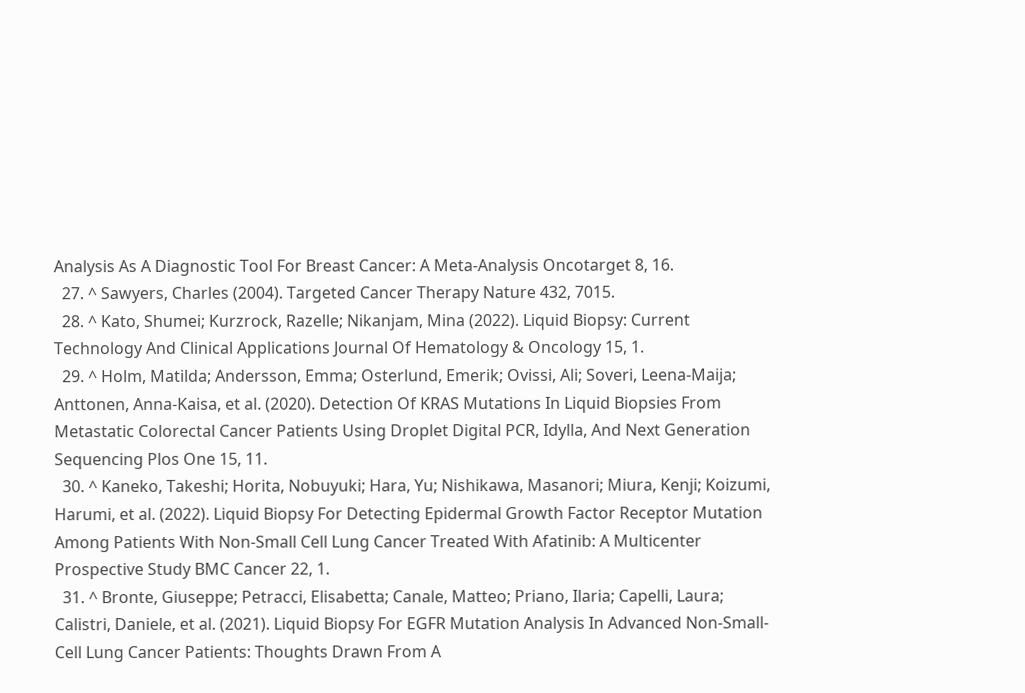Analysis As A Diagnostic Tool For Breast Cancer: A Meta-Analysis Oncotarget 8, 16.
  27. ^ Sawyers, Charles (2004). Targeted Cancer Therapy Nature 432, 7015.
  28. ^ Kato, Shumei; Kurzrock, Razelle; Nikanjam, Mina (2022). Liquid Biopsy: Current Technology And Clinical Applications Journal Of Hematology & Oncology 15, 1.
  29. ^ Holm, Matilda; Andersson, Emma; Osterlund, Emerik; Ovissi, Ali; Soveri, Leena-Maija; Anttonen, Anna-Kaisa, et al. (2020). Detection Of KRAS Mutations In Liquid Biopsies From Metastatic Colorectal Cancer Patients Using Droplet Digital PCR, Idylla, And Next Generation Sequencing Plos One 15, 11.
  30. ^ Kaneko, Takeshi; Horita, Nobuyuki; Hara, Yu; Nishikawa, Masanori; Miura, Kenji; Koizumi, Harumi, et al. (2022). Liquid Biopsy For Detecting Epidermal Growth Factor Receptor Mutation Among Patients With Non-Small Cell Lung Cancer Treated With Afatinib: A Multicenter Prospective Study BMC Cancer 22, 1.
  31. ^ Bronte, Giuseppe; Petracci, Elisabetta; Canale, Matteo; Priano, Ilaria; Capelli, Laura; Calistri, Daniele, et al. (2021). Liquid Biopsy For EGFR Mutation Analysis In Advanced Non-Small-Cell Lung Cancer Patients: Thoughts Drawn From A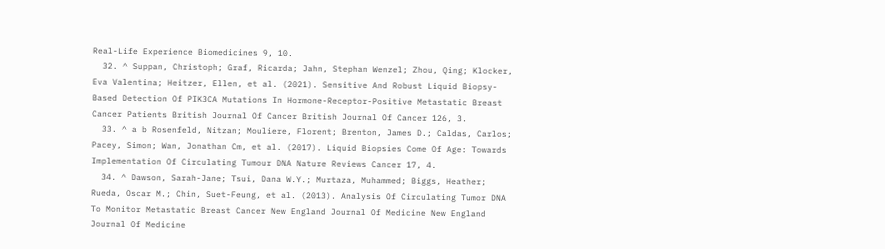Real-Life Experience Biomedicines 9, 10.
  32. ^ Suppan, Christoph; Graf, Ricarda; Jahn, Stephan Wenzel; Zhou, Qing; Klocker, Eva Valentina; Heitzer, Ellen, et al. (2021). Sensitive And Robust Liquid Biopsy-Based Detection Of PIK3CA Mutations In Hormone-Receptor-Positive Metastatic Breast Cancer Patients British Journal Of Cancer British Journal Of Cancer 126, 3.
  33. ^ a b Rosenfeld, Nitzan; Mouliere, Florent; Brenton, James D.; Caldas, Carlos; Pacey, Simon; Wan, Jonathan Cm, et al. (2017). Liquid Biopsies Come Of Age: Towards Implementation Of Circulating Tumour DNA Nature Reviews Cancer 17, 4.
  34. ^ Dawson, Sarah-Jane; Tsui, Dana W.Y.; Murtaza, Muhammed; Biggs, Heather; Rueda, Oscar M.; Chin, Suet-Feung, et al. (2013). Analysis Of Circulating Tumor DNA To Monitor Metastatic Breast Cancer New England Journal Of Medicine New England Journal Of Medicine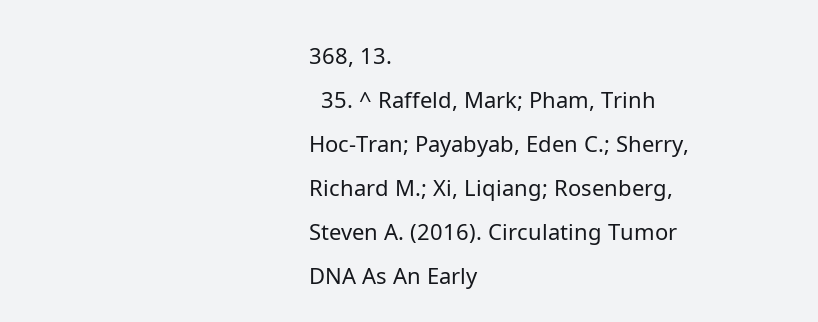368, 13.
  35. ^ Raffeld, Mark; Pham, Trinh Hoc-Tran; Payabyab, Eden C.; Sherry, Richard M.; Xi, Liqiang; Rosenberg, Steven A. (2016). Circulating Tumor DNA As An Early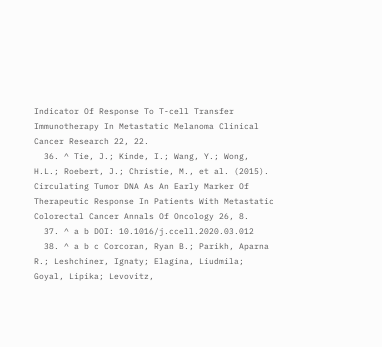Indicator Of Response To T-cell Transfer Immunotherapy In Metastatic Melanoma Clinical Cancer Research 22, 22.
  36. ^ Tie, J.; Kinde, I.; Wang, Y.; Wong, H.L.; Roebert, J.; Christie, M., et al. (2015). Circulating Tumor DNA As An Early Marker Of Therapeutic Response In Patients With Metastatic Colorectal Cancer Annals Of Oncology 26, 8.
  37. ^ a b DOI: 10.1016/j.ccell.2020.03.012
  38. ^ a b c Corcoran, Ryan B.; Parikh, Aparna R.; Leshchiner, Ignaty; Elagina, Liudmila; Goyal, Lipika; Levovitz,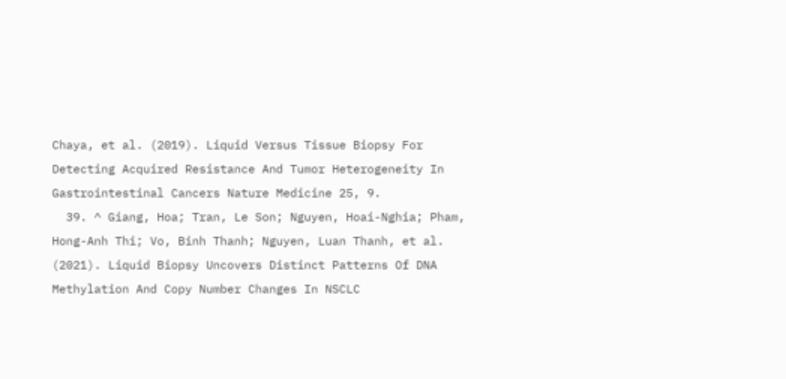Chaya, et al. (2019). Liquid Versus Tissue Biopsy For Detecting Acquired Resistance And Tumor Heterogeneity In Gastrointestinal Cancers Nature Medicine 25, 9.
  39. ^ Giang, Hoa; Tran, Le Son; Nguyen, Hoai-Nghia; Pham, Hong-Anh Thi; Vo, Binh Thanh; Nguyen, Luan Thanh, et al. (2021). Liquid Biopsy Uncovers Distinct Patterns Of DNA Methylation And Copy Number Changes In NSCLC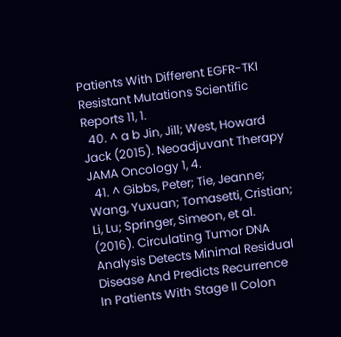Patients With Different EGFR-TKI Resistant Mutations Scientific Reports 11, 1.
  40. ^ a b Jin, Jill; West, Howard Jack (2015). Neoadjuvant Therapy JAMA Oncology 1, 4.
  41. ^ Gibbs, Peter; Tie, Jeanne; Wang, Yuxuan; Tomasetti, Cristian; Li, Lu; Springer, Simeon, et al. (2016). Circulating Tumor DNA Analysis Detects Minimal Residual Disease And Predicts Recurrence In Patients With Stage II Colon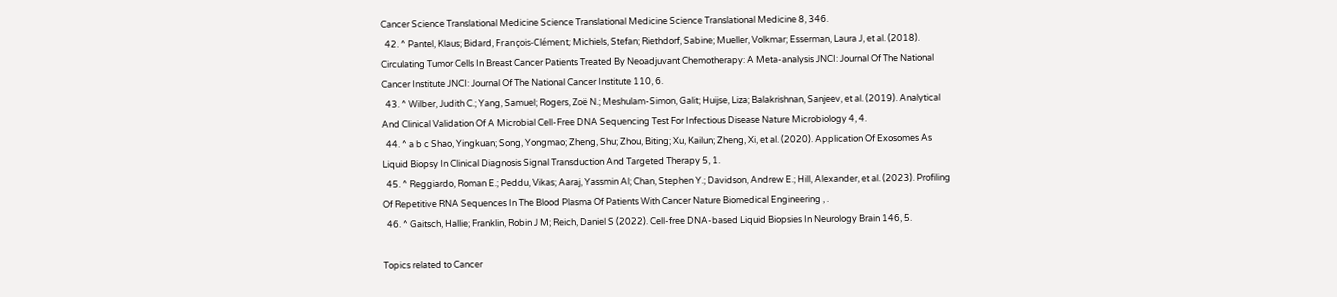Cancer Science Translational Medicine Science Translational Medicine Science Translational Medicine 8, 346.
  42. ^ Pantel, Klaus; Bidard, François-Clément; Michiels, Stefan; Riethdorf, Sabine; Mueller, Volkmar; Esserman, Laura J, et al. (2018). Circulating Tumor Cells In Breast Cancer Patients Treated By Neoadjuvant Chemotherapy: A Meta-analysis JNCI: Journal Of The National Cancer Institute JNCI: Journal Of The National Cancer Institute 110, 6.
  43. ^ Wilber, Judith C.; Yang, Samuel; Rogers, Zoë N.; Meshulam-Simon, Galit; Huijse, Liza; Balakrishnan, Sanjeev, et al. (2019). Analytical And Clinical Validation Of A Microbial Cell-Free DNA Sequencing Test For Infectious Disease Nature Microbiology 4, 4.
  44. ^ a b c Shao, Yingkuan; Song, Yongmao; Zheng, Shu; Zhou, Biting; Xu, Kailun; Zheng, Xi, et al. (2020). Application Of Exosomes As Liquid Biopsy In Clinical Diagnosis Signal Transduction And Targeted Therapy 5, 1.
  45. ^ Reggiardo, Roman E.; Peddu, Vikas; Aaraj, Yassmin Al; Chan, Stephen Y.; Davidson, Andrew E.; Hill, Alexander, et al. (2023). Profiling Of Repetitive RNA Sequences In The Blood Plasma Of Patients With Cancer Nature Biomedical Engineering , .
  46. ^ Gaitsch, Hallie; Franklin, Robin J M; Reich, Daniel S (2022). Cell-free DNA-based Liquid Biopsies In Neurology Brain 146, 5.

Topics related to Cancer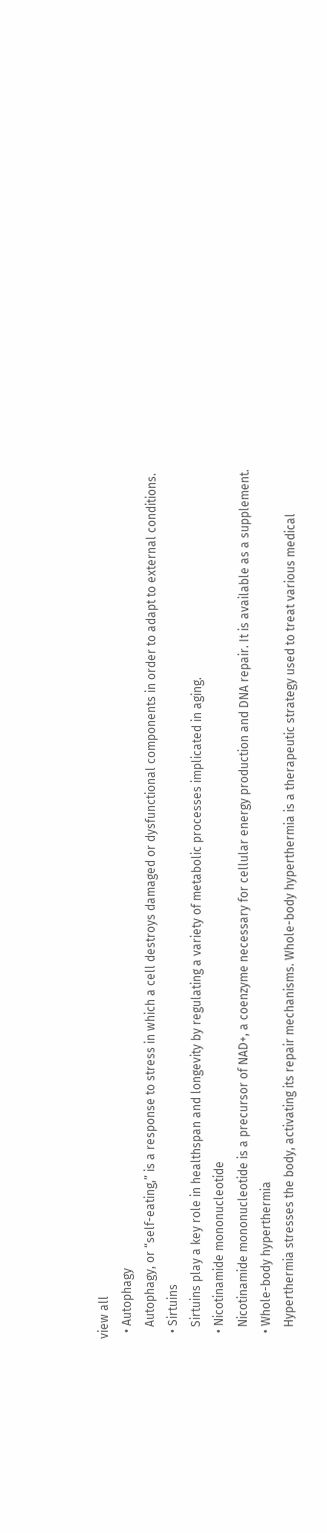view all
  • Autophagy
    Autophagy, or “self-eating,” is a response to stress in which a cell destroys damaged or dysfunctional components in order to adapt to external conditions.
  • Sirtuins
    Sirtuins play a key role in healthspan and longevity by regulating a variety of metabolic processes implicated in aging.
  • Nicotinamide mononucleotide
    Nicotinamide mononucleotide is a precursor of NAD+, a coenzyme necessary for cellular energy production and DNA repair. It is available as a supplement.
  • Whole-body hyperthermia
    Hyperthermia stresses the body, activating its repair mechanisms. Whole-body hyperthermia is a therapeutic strategy used to treat various medical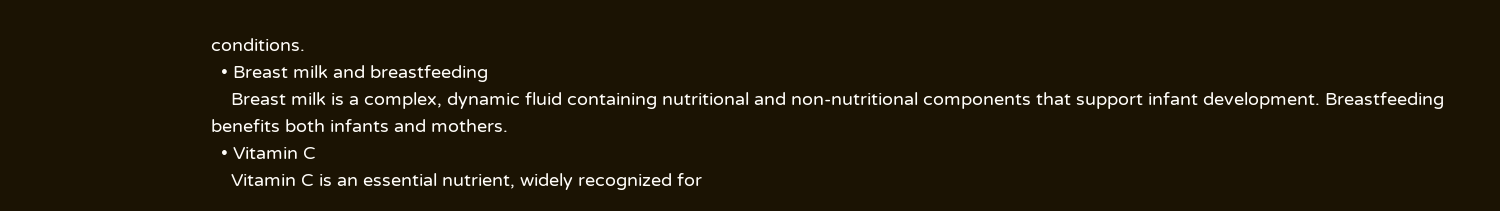conditions.
  • Breast milk and breastfeeding
    Breast milk is a complex, dynamic fluid containing nutritional and non-nutritional components that support infant development. Breastfeeding benefits both infants and mothers.
  • Vitamin C
    Vitamin C is an essential nutrient, widely recognized for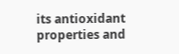its antioxidant properties and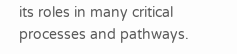its roles in many critical processes and pathways.